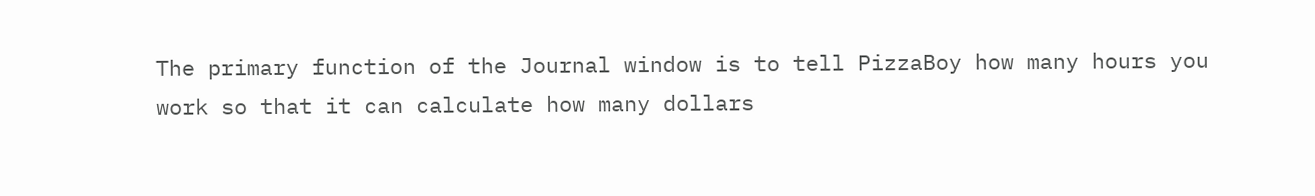The primary function of the Journal window is to tell PizzaBoy how many hours you work so that it can calculate how many dollars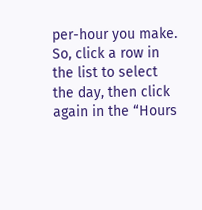per-hour you make. So, click a row in the list to select the day, then click again in the “Hours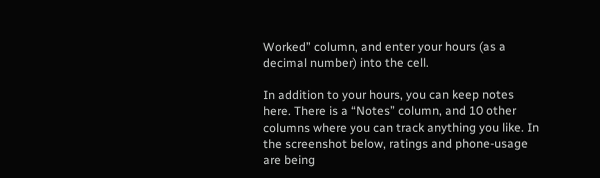Worked” column, and enter your hours (as a decimal number) into the cell.

In addition to your hours, you can keep notes here. There is a “Notes” column, and 10 other columns where you can track anything you like. In the screenshot below, ratings and phone-usage are being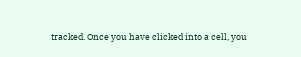tracked. Once you have clicked into a cell, you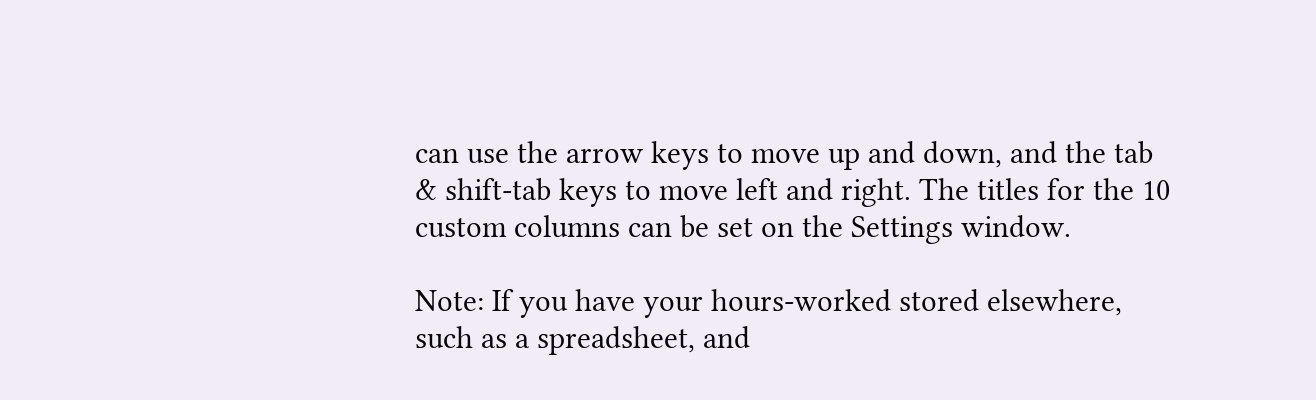can use the arrow keys to move up and down, and the tab & shift-tab keys to move left and right. The titles for the 10 custom columns can be set on the Settings window.

Note: If you have your hours-worked stored elsewhere, such as a spreadsheet, and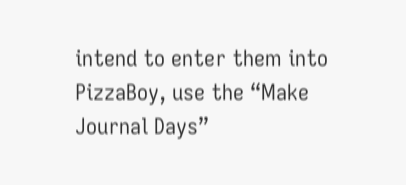intend to enter them into PizzaBoy, use the “Make Journal Days”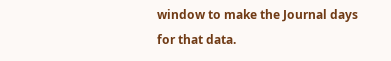window to make the Journal days for that data.